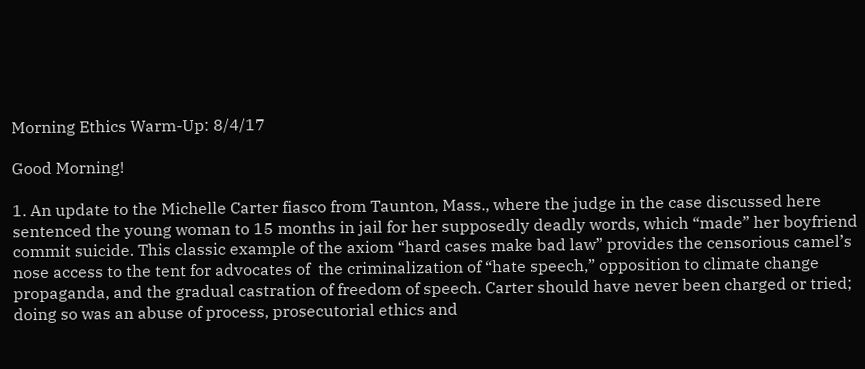Morning Ethics Warm-Up: 8/4/17

Good Morning!

1. An update to the Michelle Carter fiasco from Taunton, Mass., where the judge in the case discussed here sentenced the young woman to 15 months in jail for her supposedly deadly words, which “made” her boyfriend commit suicide. This classic example of the axiom “hard cases make bad law” provides the censorious camel’s nose access to the tent for advocates of  the criminalization of “hate speech,” opposition to climate change propaganda, and the gradual castration of freedom of speech. Carter should have never been charged or tried; doing so was an abuse of process, prosecutorial ethics and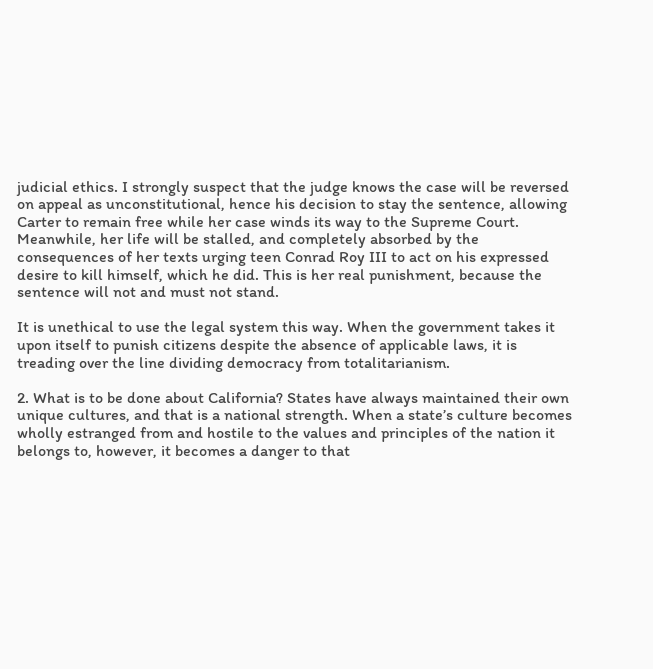judicial ethics. I strongly suspect that the judge knows the case will be reversed on appeal as unconstitutional, hence his decision to stay the sentence, allowing Carter to remain free while her case winds its way to the Supreme Court. Meanwhile, her life will be stalled, and completely absorbed by the consequences of her texts urging teen Conrad Roy III to act on his expressed desire to kill himself, which he did. This is her real punishment, because the sentence will not and must not stand.

It is unethical to use the legal system this way. When the government takes it upon itself to punish citizens despite the absence of applicable laws, it is treading over the line dividing democracy from totalitarianism.

2. What is to be done about California? States have always maintained their own unique cultures, and that is a national strength. When a state’s culture becomes wholly estranged from and hostile to the values and principles of the nation it belongs to, however, it becomes a danger to that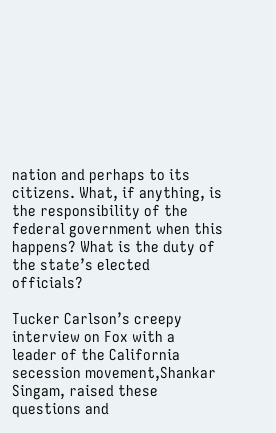nation and perhaps to its citizens. What, if anything, is the responsibility of the federal government when this happens? What is the duty of the state’s elected officials?

Tucker Carlson’s creepy interview on Fox with a leader of the California secession movement,Shankar Singam, raised these questions and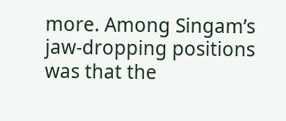more. Among Singam’s jaw-dropping positions was that the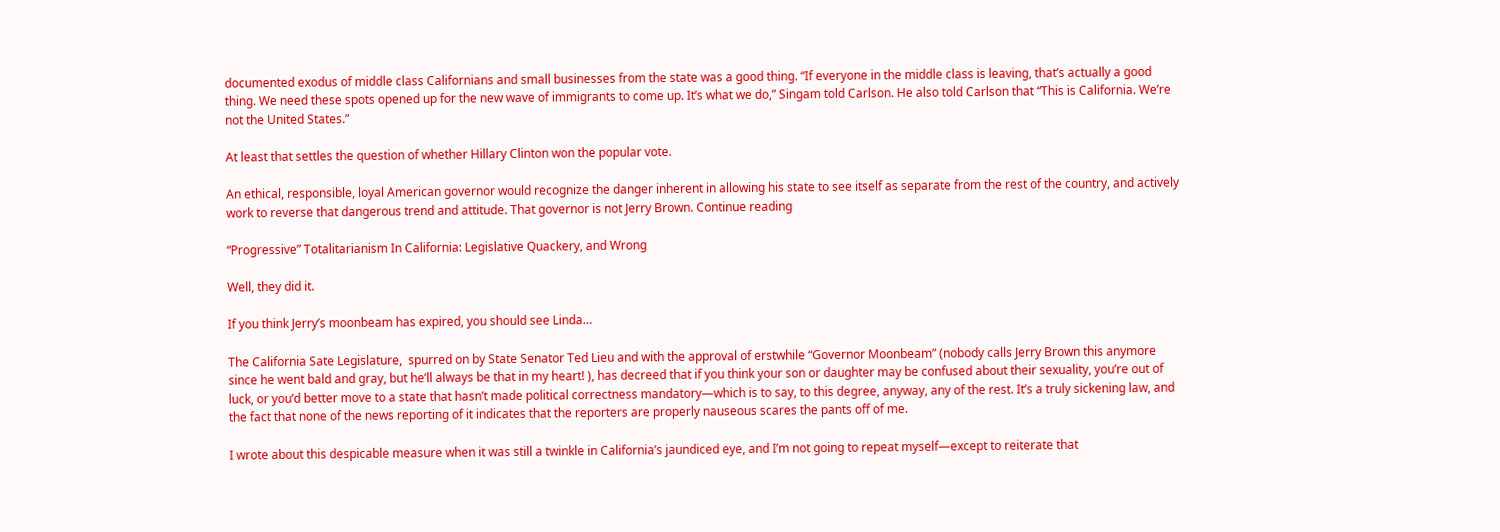documented exodus of middle class Californians and small businesses from the state was a good thing. “If everyone in the middle class is leaving, that’s actually a good thing. We need these spots opened up for the new wave of immigrants to come up. It’s what we do,” Singam told Carlson. He also told Carlson that “This is California. We’re not the United States.”

At least that settles the question of whether Hillary Clinton won the popular vote.

An ethical, responsible, loyal American governor would recognize the danger inherent in allowing his state to see itself as separate from the rest of the country, and actively work to reverse that dangerous trend and attitude. That governor is not Jerry Brown. Continue reading

“Progressive” Totalitarianism In California: Legislative Quackery, and Wrong

Well, they did it.

If you think Jerry’s moonbeam has expired, you should see Linda…

The California Sate Legislature,  spurred on by State Senator Ted Lieu and with the approval of erstwhile “Governor Moonbeam” (nobody calls Jerry Brown this anymore since he went bald and gray, but he’ll always be that in my heart! ), has decreed that if you think your son or daughter may be confused about their sexuality, you’re out of luck, or you’d better move to a state that hasn’t made political correctness mandatory—which is to say, to this degree, anyway, any of the rest. It’s a truly sickening law, and the fact that none of the news reporting of it indicates that the reporters are properly nauseous scares the pants off of me.

I wrote about this despicable measure when it was still a twinkle in California’s jaundiced eye, and I’m not going to repeat myself—except to reiterate that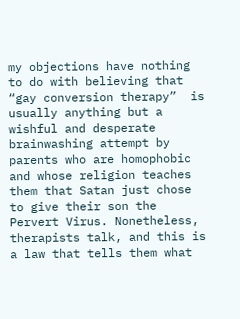my objections have nothing to do with believing that “gay conversion therapy”  is usually anything but a wishful and desperate brainwashing attempt by parents who are homophobic and whose religion teaches them that Satan just chose to give their son the Pervert Virus. Nonetheless, therapists talk, and this is a law that tells them what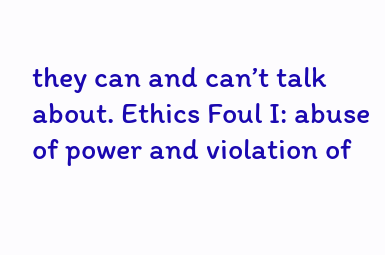they can and can’t talk about. Ethics Foul I: abuse of power and violation of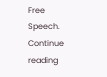Free Speech.  Continue reading